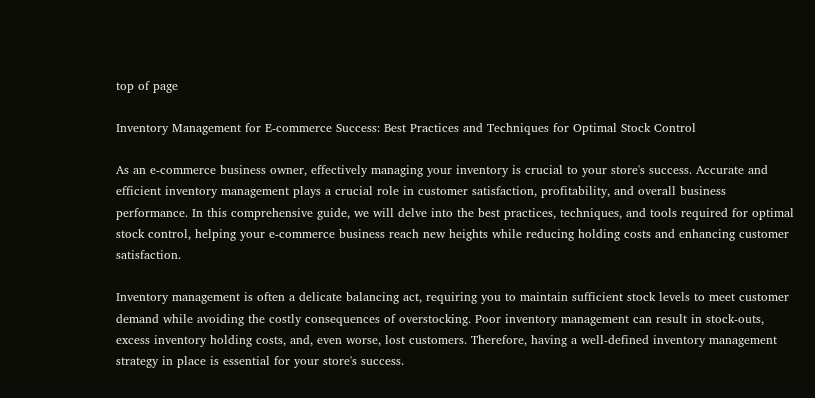top of page

Inventory Management for E-commerce Success: Best Practices and Techniques for Optimal Stock Control

As an e-commerce business owner, effectively managing your inventory is crucial to your store's success. Accurate and efficient inventory management plays a crucial role in customer satisfaction, profitability, and overall business performance. In this comprehensive guide, we will delve into the best practices, techniques, and tools required for optimal stock control, helping your e-commerce business reach new heights while reducing holding costs and enhancing customer satisfaction.

Inventory management is often a delicate balancing act, requiring you to maintain sufficient stock levels to meet customer demand while avoiding the costly consequences of overstocking. Poor inventory management can result in stock-outs, excess inventory holding costs, and, even worse, lost customers. Therefore, having a well-defined inventory management strategy in place is essential for your store's success.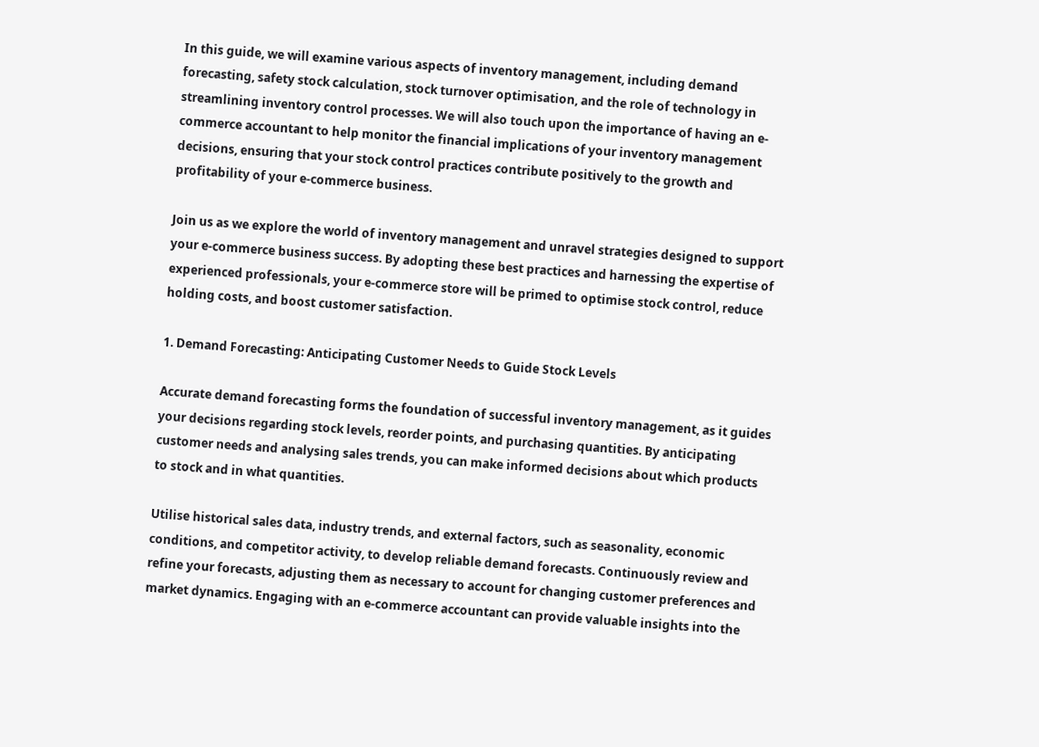In this guide, we will examine various aspects of inventory management, including demand forecasting, safety stock calculation, stock turnover optimisation, and the role of technology in streamlining inventory control processes. We will also touch upon the importance of having an e-commerce accountant to help monitor the financial implications of your inventory management decisions, ensuring that your stock control practices contribute positively to the growth and profitability of your e-commerce business.

Join us as we explore the world of inventory management and unravel strategies designed to support your e-commerce business success. By adopting these best practices and harnessing the expertise of experienced professionals, your e-commerce store will be primed to optimise stock control, reduce holding costs, and boost customer satisfaction.

1. Demand Forecasting: Anticipating Customer Needs to Guide Stock Levels

Accurate demand forecasting forms the foundation of successful inventory management, as it guides your decisions regarding stock levels, reorder points, and purchasing quantities. By anticipating customer needs and analysing sales trends, you can make informed decisions about which products to stock and in what quantities.

Utilise historical sales data, industry trends, and external factors, such as seasonality, economic conditions, and competitor activity, to develop reliable demand forecasts. Continuously review and refine your forecasts, adjusting them as necessary to account for changing customer preferences and market dynamics. Engaging with an e-commerce accountant can provide valuable insights into the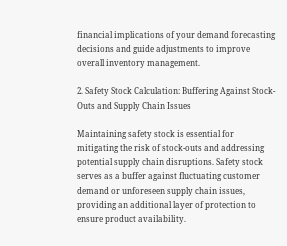financial implications of your demand forecasting decisions and guide adjustments to improve overall inventory management.

2. Safety Stock Calculation: Buffering Against Stock-Outs and Supply Chain Issues

Maintaining safety stock is essential for mitigating the risk of stock-outs and addressing potential supply chain disruptions. Safety stock serves as a buffer against fluctuating customer demand or unforeseen supply chain issues, providing an additional layer of protection to ensure product availability.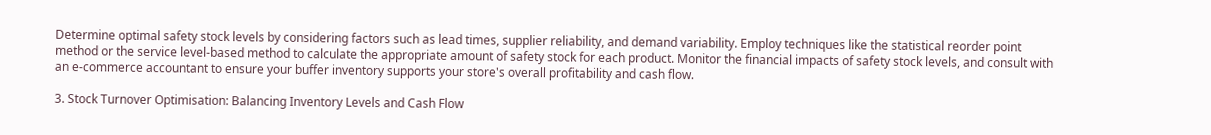Determine optimal safety stock levels by considering factors such as lead times, supplier reliability, and demand variability. Employ techniques like the statistical reorder point method or the service level-based method to calculate the appropriate amount of safety stock for each product. Monitor the financial impacts of safety stock levels, and consult with an e-commerce accountant to ensure your buffer inventory supports your store's overall profitability and cash flow.

3. Stock Turnover Optimisation: Balancing Inventory Levels and Cash Flow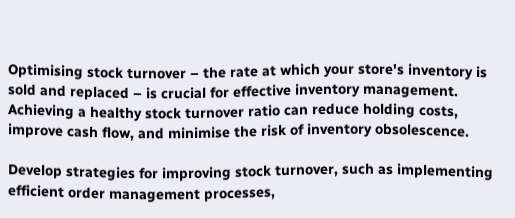Optimising stock turnover – the rate at which your store's inventory is sold and replaced – is crucial for effective inventory management. Achieving a healthy stock turnover ratio can reduce holding costs, improve cash flow, and minimise the risk of inventory obsolescence.

Develop strategies for improving stock turnover, such as implementing efficient order management processes,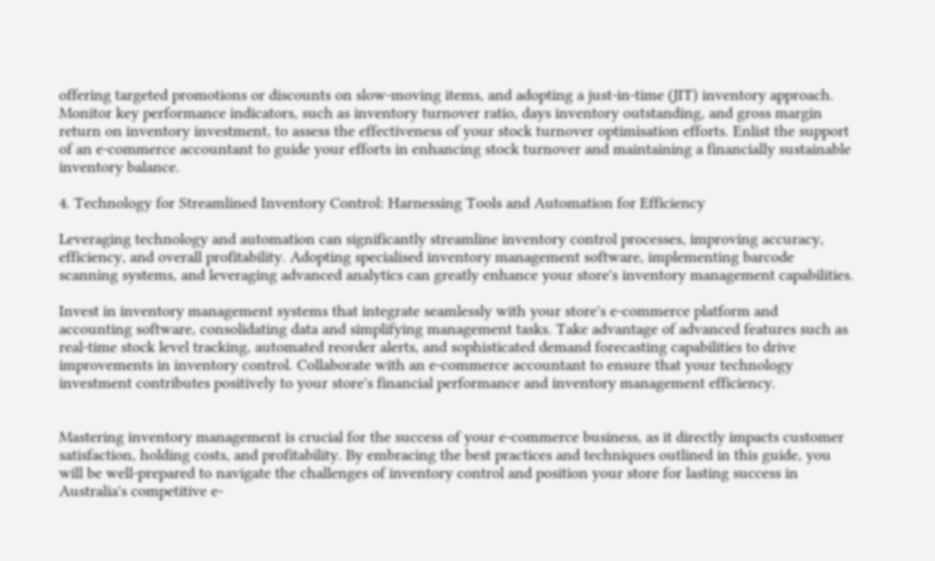offering targeted promotions or discounts on slow-moving items, and adopting a just-in-time (JIT) inventory approach. Monitor key performance indicators, such as inventory turnover ratio, days inventory outstanding, and gross margin return on inventory investment, to assess the effectiveness of your stock turnover optimisation efforts. Enlist the support of an e-commerce accountant to guide your efforts in enhancing stock turnover and maintaining a financially sustainable inventory balance.

4. Technology for Streamlined Inventory Control: Harnessing Tools and Automation for Efficiency

Leveraging technology and automation can significantly streamline inventory control processes, improving accuracy, efficiency, and overall profitability. Adopting specialised inventory management software, implementing barcode scanning systems, and leveraging advanced analytics can greatly enhance your store's inventory management capabilities.

Invest in inventory management systems that integrate seamlessly with your store's e-commerce platform and accounting software, consolidating data and simplifying management tasks. Take advantage of advanced features such as real-time stock level tracking, automated reorder alerts, and sophisticated demand forecasting capabilities to drive improvements in inventory control. Collaborate with an e-commerce accountant to ensure that your technology investment contributes positively to your store's financial performance and inventory management efficiency.


Mastering inventory management is crucial for the success of your e-commerce business, as it directly impacts customer satisfaction, holding costs, and profitability. By embracing the best practices and techniques outlined in this guide, you will be well-prepared to navigate the challenges of inventory control and position your store for lasting success in Australia's competitive e-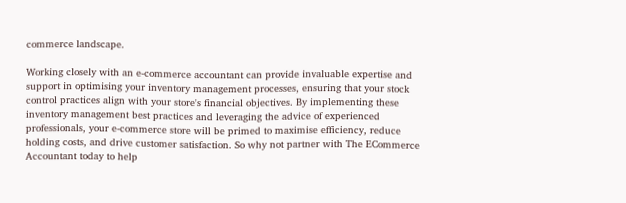commerce landscape.

Working closely with an e-commerce accountant can provide invaluable expertise and support in optimising your inventory management processes, ensuring that your stock control practices align with your store's financial objectives. By implementing these inventory management best practices and leveraging the advice of experienced professionals, your e-commerce store will be primed to maximise efficiency, reduce holding costs, and drive customer satisfaction. So why not partner with The ECommerce Accountant today to help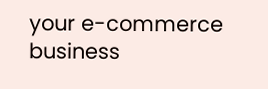your e-commerce business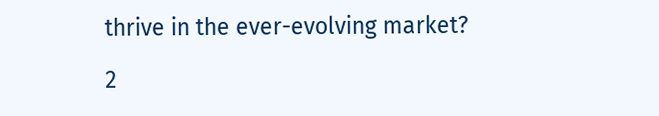thrive in the ever-evolving market?

2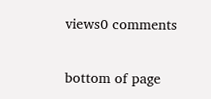views0 comments


bottom of page